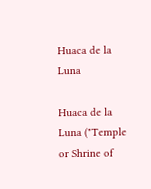Huaca de la Luna

Huaca de la Luna ("Temple or Shrine of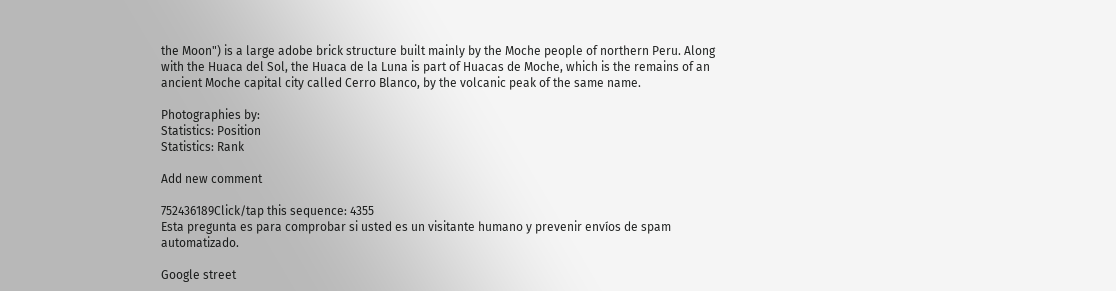the Moon") is a large adobe brick structure built mainly by the Moche people of northern Peru. Along with the Huaca del Sol, the Huaca de la Luna is part of Huacas de Moche, which is the remains of an ancient Moche capital city called Cerro Blanco, by the volcanic peak of the same name.

Photographies by:
Statistics: Position
Statistics: Rank

Add new comment

752436189Click/tap this sequence: 4355
Esta pregunta es para comprobar si usted es un visitante humano y prevenir envíos de spam automatizado.

Google street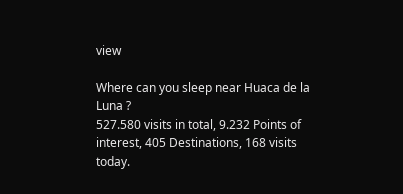view

Where can you sleep near Huaca de la Luna ?
527.580 visits in total, 9.232 Points of interest, 405 Destinations, 168 visits today.